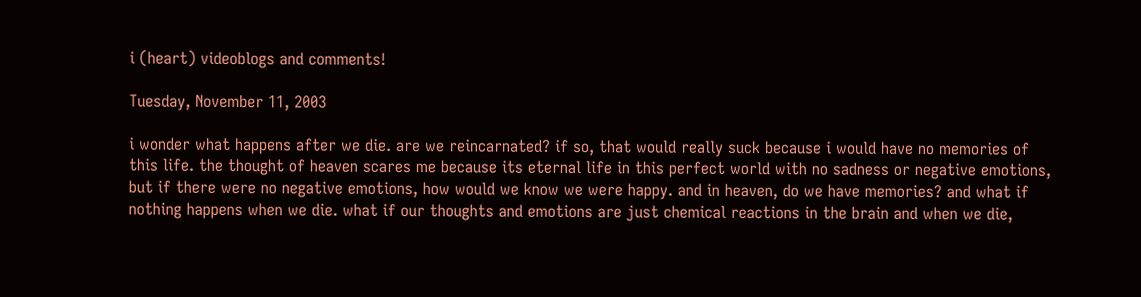i (heart) videoblogs and comments!

Tuesday, November 11, 2003

i wonder what happens after we die. are we reincarnated? if so, that would really suck because i would have no memories of this life. the thought of heaven scares me because its eternal life in this perfect world with no sadness or negative emotions, but if there were no negative emotions, how would we know we were happy. and in heaven, do we have memories? and what if nothing happens when we die. what if our thoughts and emotions are just chemical reactions in the brain and when we die,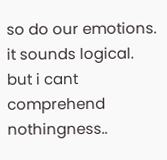so do our emotions. it sounds logical. but i cant comprehend nothingness..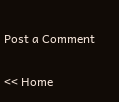Post a Comment

<< Home